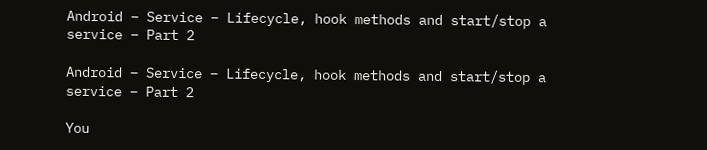Android – Service – Lifecycle, hook methods and start/stop a service – Part 2

Android – Service – Lifecycle, hook methods and start/stop a service – Part 2

You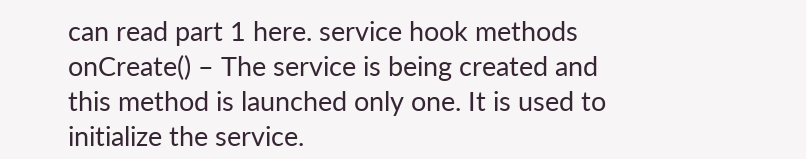can read part 1 here. service hook methods onCreate() – The service is being created and this method is launched only one. It is used to initialize the service.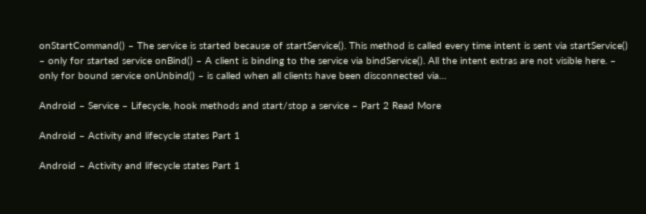onStartCommand() – The service is started because of startService(). This method is called every time intent is sent via startService() – only for started service onBind() – A client is binding to the service via bindService(). All the intent extras are not visible here. – only for bound service onUnbind() – is called when all clients have been disconnected via…

Android – Service – Lifecycle, hook methods and start/stop a service – Part 2 Read More

Android – Activity and lifecycle states Part 1

Android – Activity and lifecycle states Part 1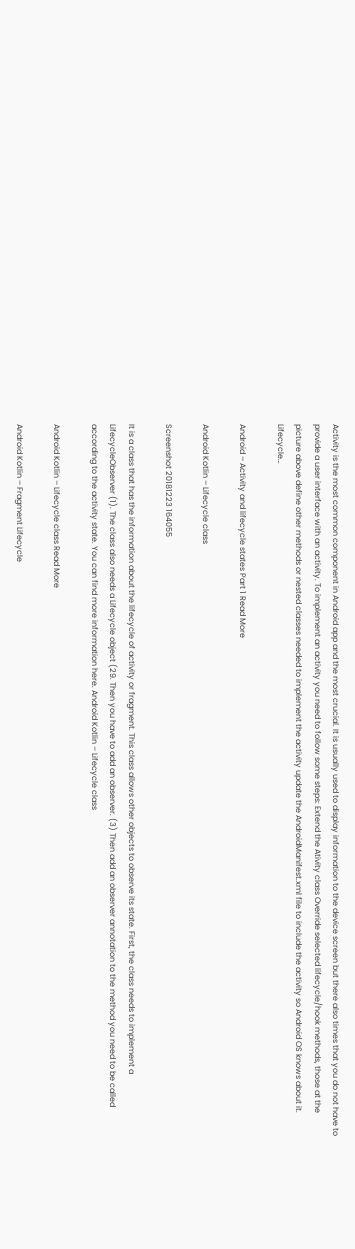Activity is the most common component in Android app and the most crucial. It is usually used to display information to the device screen but there also times that you do not have to provide a user interface with an activity. To implement an activity you need to follow some steps: Extend the Ativity class Override selected lifecycle/hook methods, those at the picture above define other methods or nested classes needed to implement the activity update the AndroidManifest.xml file to include the activity so Android OS knows about it. Lifecycle…

Android – Activity and lifecycle states Part 1 Read More

Android Kotlin – Lifecycle class

Screenshot 20181223 164055

It is a class that has the information about the lifecycle of activity or fragment. This class allows other objects to observe its state. First, the class needs to implement a LifecycleObserver (1). The class also needs a Lifecycle object (29. Then you have to add an observer. (3) Then add an observer annotation to the method you need to be called according to the activity state. You can find more information here. Android Kotlin – Lifecycle class

Android Kotlin – Lifecycle class Read More

Android Kotlin – Fragment Lifecycle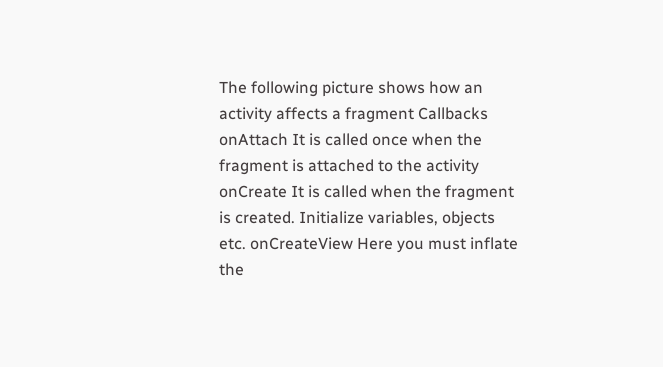The following picture shows how an activity affects a fragment Callbacks onAttach It is called once when the fragment is attached to the activity onCreate It is called when the fragment is created. Initialize variables, objects etc. onCreateView Here you must inflate the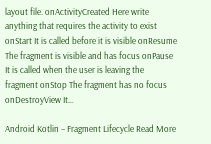layout file. onActivityCreated Here write anything that requires the activity to exist onStart It is called before it is visible onResume The fragment is visible and has focus onPause It is called when the user is leaving the fragment onStop The fragment has no focus onDestroyView It…

Android Kotlin – Fragment Lifecycle Read More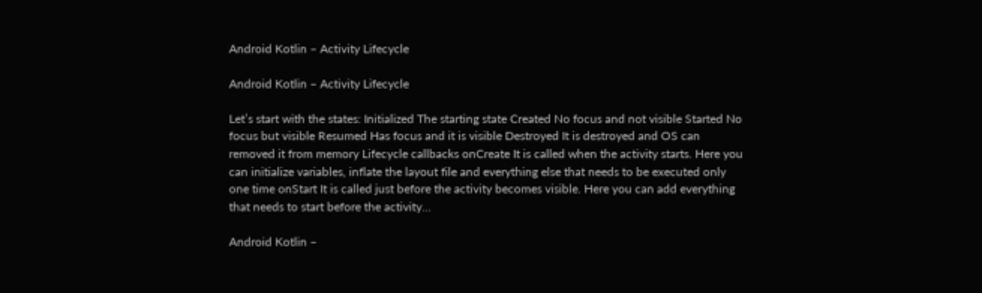Android Kotlin – Activity Lifecycle

Android Kotlin – Activity Lifecycle

Let’s start with the states: Initialized The starting state Created No focus and not visible Started No focus but visible Resumed Has focus and it is visible Destroyed It is destroyed and OS can removed it from memory Lifecycle callbacks onCreate It is called when the activity starts. Here you can initialize variables, inflate the layout file and everything else that needs to be executed only one time onStart It is called just before the activity becomes visible. Here you can add everything that needs to start before the activity…

Android Kotlin –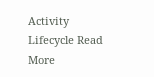Activity Lifecycle Read More